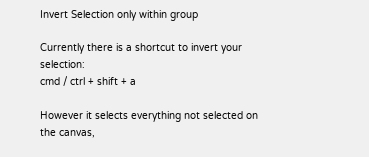Invert Selection only within group

Currently there is a shortcut to invert your selection:
cmd / ctrl + shift + a

However it selects everything not selected on the canvas,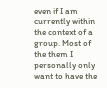even if I am currently within the context of a group. Most of the them I personally only want to have the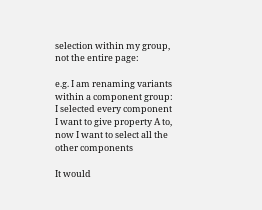selection within my group, not the entire page:

e.g. I am renaming variants within a component group: I selected every component I want to give property A to, now I want to select all the other components

It would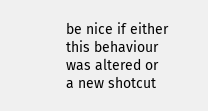be nice if either this behaviour was altered or a new shotcut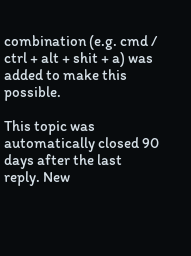combination (e.g. cmd / ctrl + alt + shit + a) was added to make this possible.

This topic was automatically closed 90 days after the last reply. New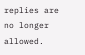replies are no longer allowed.